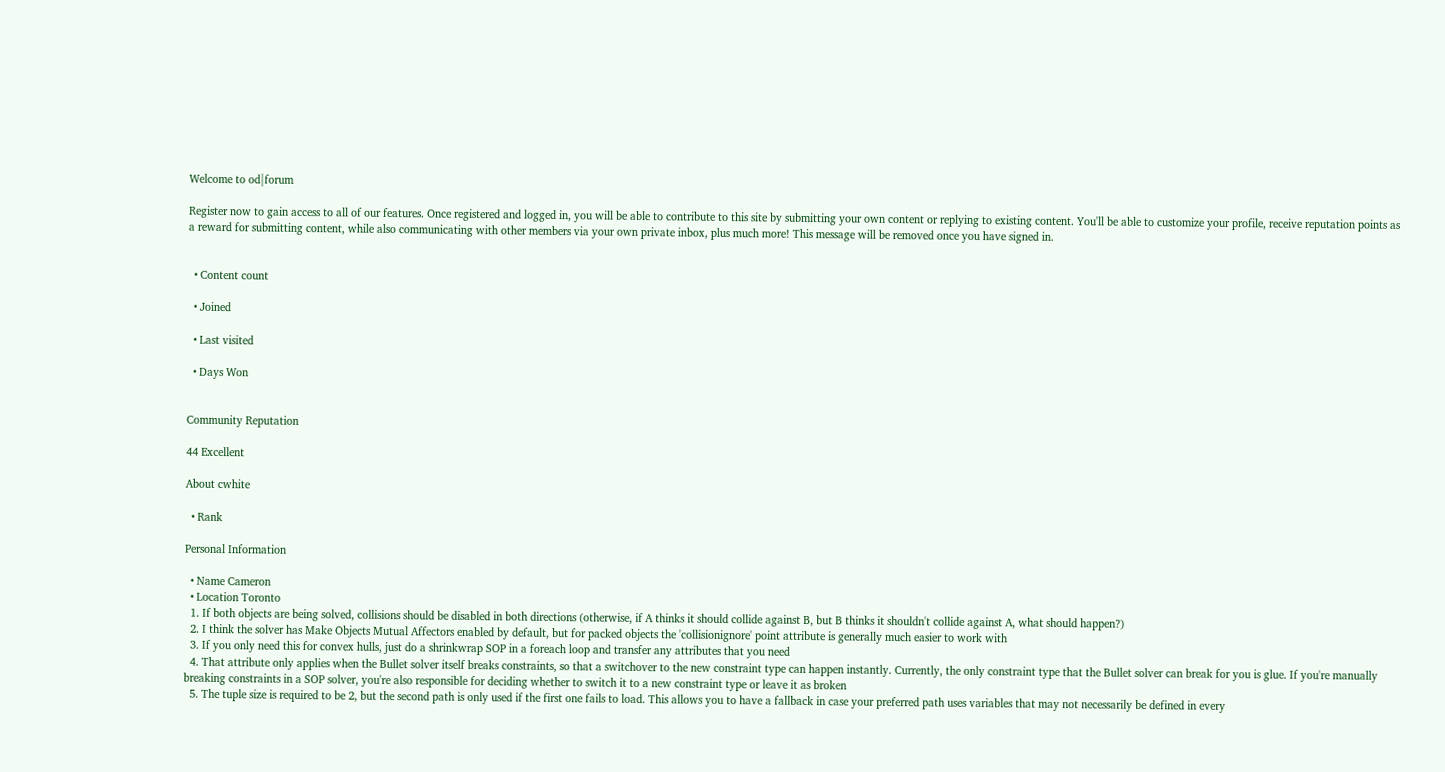Welcome to od|forum

Register now to gain access to all of our features. Once registered and logged in, you will be able to contribute to this site by submitting your own content or replying to existing content. You'll be able to customize your profile, receive reputation points as a reward for submitting content, while also communicating with other members via your own private inbox, plus much more! This message will be removed once you have signed in.


  • Content count

  • Joined

  • Last visited

  • Days Won


Community Reputation

44 Excellent

About cwhite

  • Rank

Personal Information

  • Name Cameron
  • Location Toronto
  1. If both objects are being solved, collisions should be disabled in both directions (otherwise, if A thinks it should collide against B, but B thinks it shouldn't collide against A, what should happen?)
  2. I think the solver has Make Objects Mutual Affectors enabled by default, but for packed objects the 'collisionignore' point attribute is generally much easier to work with
  3. If you only need this for convex hulls, just do a shrinkwrap SOP in a foreach loop and transfer any attributes that you need
  4. That attribute only applies when the Bullet solver itself breaks constraints, so that a switchover to the new constraint type can happen instantly. Currently, the only constraint type that the Bullet solver can break for you is glue. If you're manually breaking constraints in a SOP solver, you're also responsible for deciding whether to switch it to a new constraint type or leave it as broken
  5. The tuple size is required to be 2, but the second path is only used if the first one fails to load. This allows you to have a fallback in case your preferred path uses variables that may not necessarily be defined in every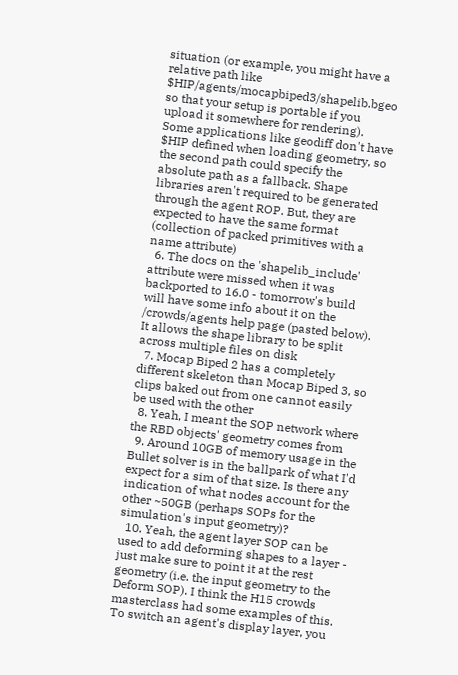situation (or example, you might have a relative path like $HIP/agents/mocapbiped3/shapelib.bgeo so that your setup is portable if you upload it somewhere for rendering). Some applications like geodiff don't have $HIP defined when loading geometry, so the second path could specify the absolute path as a fallback. Shape libraries aren't required to be generated through the agent ROP. But, they are expected to have the same format (collection of packed primitives with a name attribute)
  6. The docs on the 'shapelib_include' attribute were missed when it was backported to 16.0 - tomorrow's build will have some info about it on the /crowds/agents help page (pasted below). It allows the shape library to be split across multiple files on disk
  7. Mocap Biped 2 has a completely different skeleton than Mocap Biped 3, so clips baked out from one cannot easily be used with the other
  8. Yeah, I meant the SOP network where the RBD objects' geometry comes from
  9. Around 10GB of memory usage in the Bullet solver is in the ballpark of what I'd expect for a sim of that size. Is there any indication of what nodes account for the other ~50GB (perhaps SOPs for the simulation's input geometry)?
  10. Yeah, the agent layer SOP can be used to add deforming shapes to a layer - just make sure to point it at the rest geometry (i.e. the input geometry to the Deform SOP). I think the H15 crowds masterclass had some examples of this. To switch an agent's display layer, you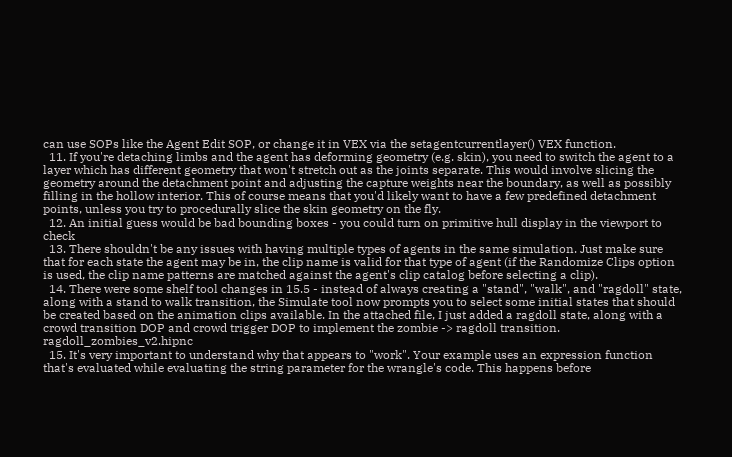can use SOPs like the Agent Edit SOP, or change it in VEX via the setagentcurrentlayer() VEX function.
  11. If you're detaching limbs and the agent has deforming geometry (e.g. skin), you need to switch the agent to a layer which has different geometry that won't stretch out as the joints separate. This would involve slicing the geometry around the detachment point and adjusting the capture weights near the boundary, as well as possibly filling in the hollow interior. This of course means that you'd likely want to have a few predefined detachment points, unless you try to procedurally slice the skin geometry on the fly.
  12. An initial guess would be bad bounding boxes - you could turn on primitive hull display in the viewport to check
  13. There shouldn't be any issues with having multiple types of agents in the same simulation. Just make sure that for each state the agent may be in, the clip name is valid for that type of agent (if the Randomize Clips option is used, the clip name patterns are matched against the agent's clip catalog before selecting a clip).
  14. There were some shelf tool changes in 15.5 - instead of always creating a "stand", "walk", and "ragdoll" state, along with a stand to walk transition, the Simulate tool now prompts you to select some initial states that should be created based on the animation clips available. In the attached file, I just added a ragdoll state, along with a crowd transition DOP and crowd trigger DOP to implement the zombie -> ragdoll transition. ragdoll_zombies_v2.hipnc
  15. It's very important to understand why that appears to "work". Your example uses an expression function that's evaluated while evaluating the string parameter for the wrangle's code. This happens before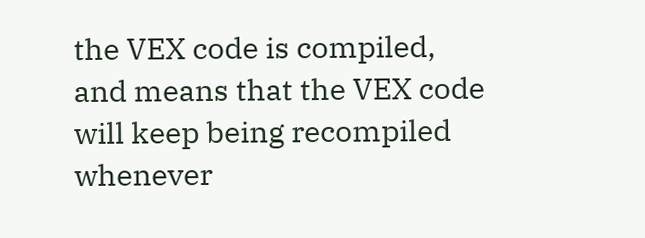the VEX code is compiled, and means that the VEX code will keep being recompiled whenever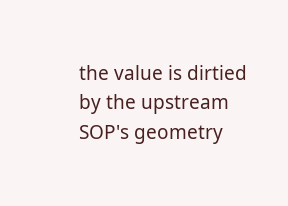the value is dirtied by the upstream SOP's geometry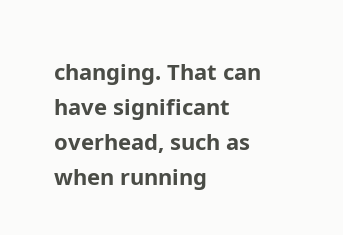changing. That can have significant overhead, such as when running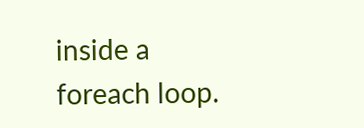inside a foreach loop.